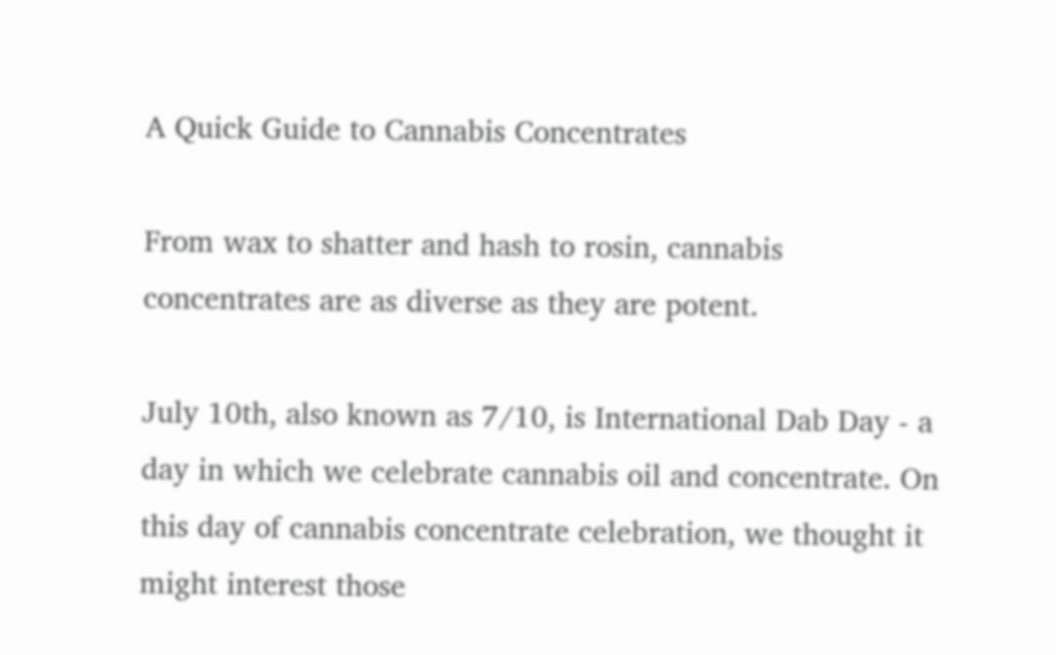A Quick Guide to Cannabis Concentrates

From wax to shatter and hash to rosin, cannabis concentrates are as diverse as they are potent.

July 10th, also known as 7/10, is International Dab Day - a day in which we celebrate cannabis oil and concentrate. On this day of cannabis concentrate celebration, we thought it might interest those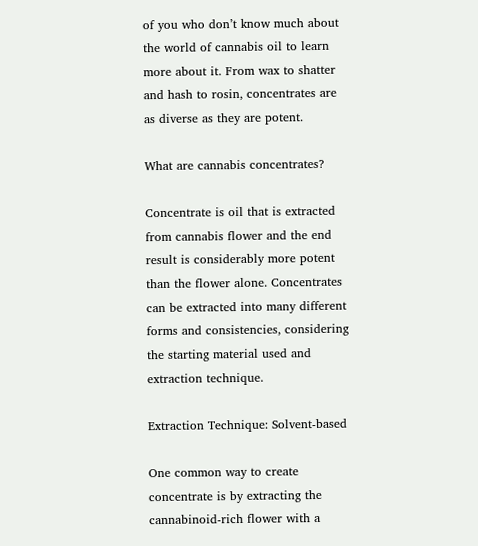of you who don’t know much about the world of cannabis oil to learn more about it. From wax to shatter and hash to rosin, concentrates are as diverse as they are potent.

What are cannabis concentrates?

Concentrate is oil that is extracted from cannabis flower and the end result is considerably more potent than the flower alone. Concentrates can be extracted into many different forms and consistencies, considering the starting material used and extraction technique.

Extraction Technique: Solvent-based

One common way to create concentrate is by extracting the cannabinoid-rich flower with a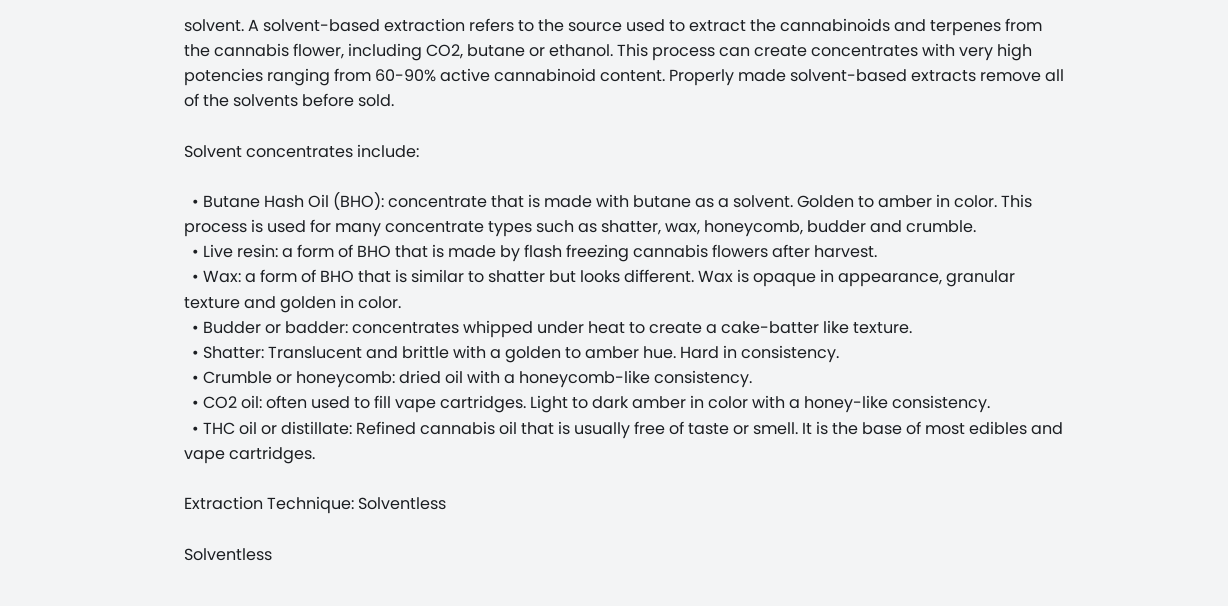solvent. A solvent-based extraction refers to the source used to extract the cannabinoids and terpenes from the cannabis flower, including CO2, butane or ethanol. This process can create concentrates with very high potencies ranging from 60-90% active cannabinoid content. Properly made solvent-based extracts remove all of the solvents before sold.

Solvent concentrates include:

  • Butane Hash Oil (BHO): concentrate that is made with butane as a solvent. Golden to amber in color. This process is used for many concentrate types such as shatter, wax, honeycomb, budder and crumble.
  • Live resin: a form of BHO that is made by flash freezing cannabis flowers after harvest.
  • Wax: a form of BHO that is similar to shatter but looks different. Wax is opaque in appearance, granular texture and golden in color.
  • Budder or badder: concentrates whipped under heat to create a cake-batter like texture.
  • Shatter: Translucent and brittle with a golden to amber hue. Hard in consistency.
  • Crumble or honeycomb: dried oil with a honeycomb-like consistency.
  • CO2 oil: often used to fill vape cartridges. Light to dark amber in color with a honey-like consistency.
  • THC oil or distillate: Refined cannabis oil that is usually free of taste or smell. It is the base of most edibles and vape cartridges.

Extraction Technique: Solventless

Solventless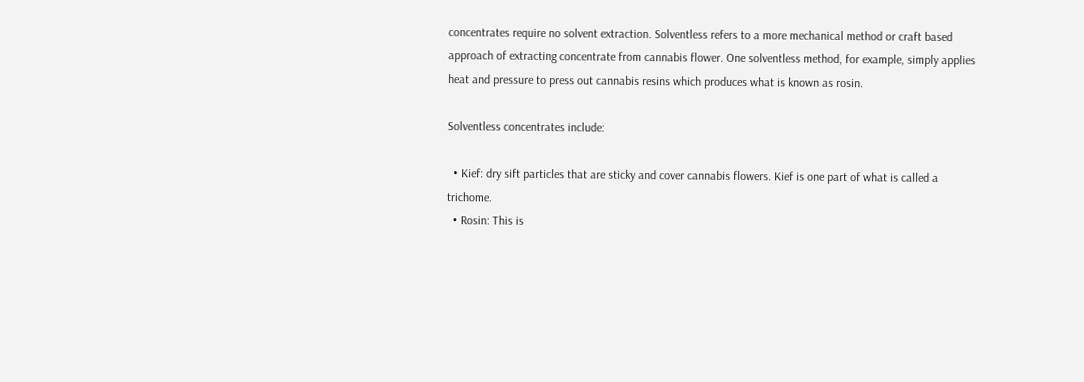concentrates require no solvent extraction. Solventless refers to a more mechanical method or craft based approach of extracting concentrate from cannabis flower. One solventless method, for example, simply applies heat and pressure to press out cannabis resins which produces what is known as rosin.

Solventless concentrates include:

  • Kief: dry sift particles that are sticky and cover cannabis flowers. Kief is one part of what is called a trichome.
  • Rosin: This is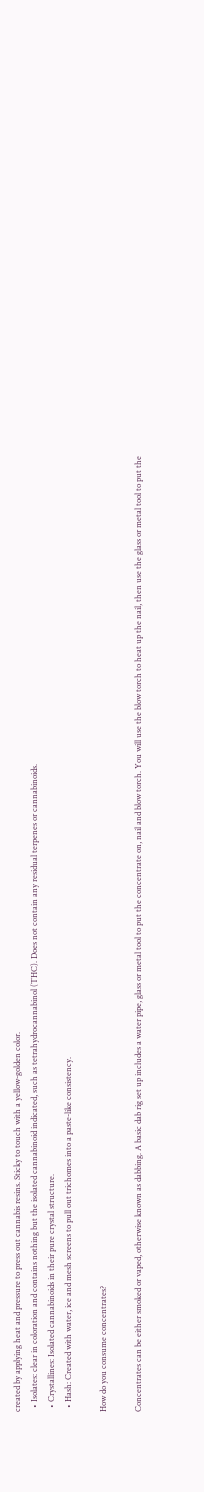created by applying heat and pressure to press out cannabis resins. Sticky to touch with a yellow-golden color.
  • Isolates: clear in coloration and contains nothing but the isolated cannabinoid indicated, such as tetrahydrocannabinol (THC). Does not contain any residual terpenes or cannabinoids.
  • Crystallines: Isolated cannabinoids in their pure crystal structure.
  • Hash: Created with water, ice and mesh screens to pull out trichomes into a paste-like consistency.

How do you consume concentrates?

Concentrates can be either smoked or vaped, otherwise known as dabbing. A basic dab rig set up includes a water pipe, glass or metal tool to put the concentrate on, nail and blow torch. You will use the blow torch to heat up the nail, then use the glass or metal tool to put the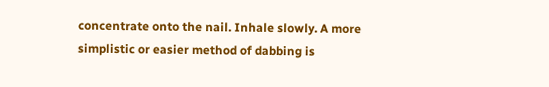concentrate onto the nail. Inhale slowly. A more simplistic or easier method of dabbing is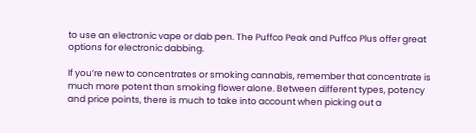to use an electronic vape or dab pen. The Puffco Peak and Puffco Plus offer great options for electronic dabbing.

If you’re new to concentrates or smoking cannabis, remember that concentrate is much more potent than smoking flower alone. Between different types, potency and price points, there is much to take into account when picking out a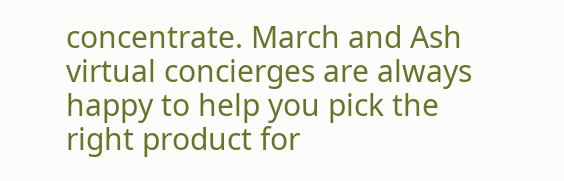concentrate. March and Ash virtual concierges are always happy to help you pick the right product for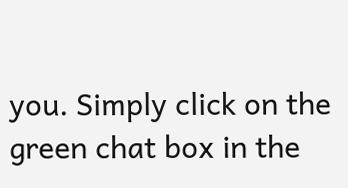you. Simply click on the green chat box in the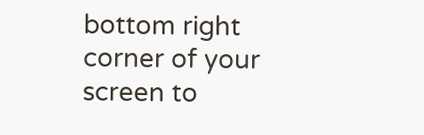bottom right corner of your screen to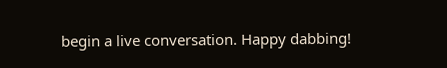begin a live conversation. Happy dabbing!